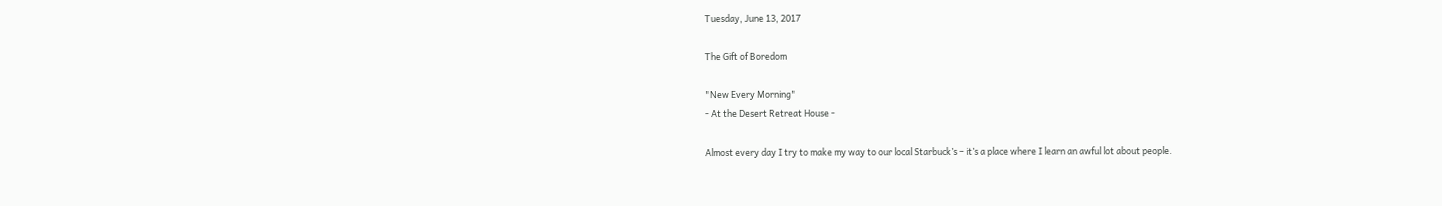Tuesday, June 13, 2017

The Gift of Boredom

"New Every Morning"
- At the Desert Retreat House -

Almost every day I try to make my way to our local Starbuck’s – it’s a place where I learn an awful lot about people.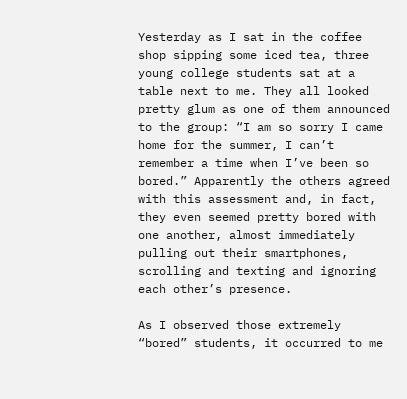Yesterday as I sat in the coffee shop sipping some iced tea, three young college students sat at a table next to me. They all looked pretty glum as one of them announced to the group: “I am so sorry I came home for the summer, I can’t remember a time when I’ve been so bored.” Apparently the others agreed with this assessment and, in fact, they even seemed pretty bored with one another, almost immediately pulling out their smartphones, scrolling and texting and ignoring each other’s presence.

As I observed those extremely “bored” students, it occurred to me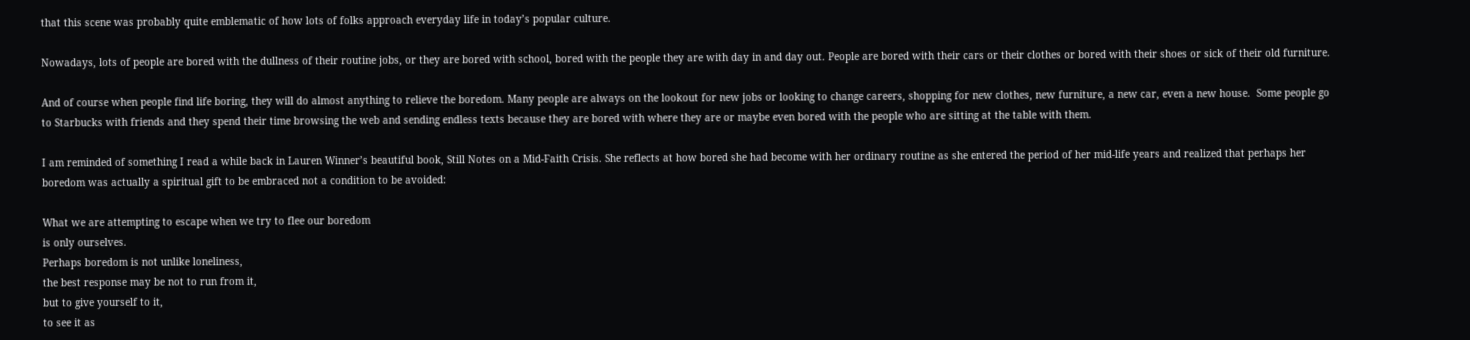that this scene was probably quite emblematic of how lots of folks approach everyday life in today’s popular culture.

Nowadays, lots of people are bored with the dullness of their routine jobs, or they are bored with school, bored with the people they are with day in and day out. People are bored with their cars or their clothes or bored with their shoes or sick of their old furniture.

And of course when people find life boring, they will do almost anything to relieve the boredom. Many people are always on the lookout for new jobs or looking to change careers, shopping for new clothes, new furniture, a new car, even a new house.  Some people go to Starbucks with friends and they spend their time browsing the web and sending endless texts because they are bored with where they are or maybe even bored with the people who are sitting at the table with them.

I am reminded of something I read a while back in Lauren Winner’s beautiful book, Still Notes on a Mid-Faith Crisis. She reflects at how bored she had become with her ordinary routine as she entered the period of her mid-life years and realized that perhaps her boredom was actually a spiritual gift to be embraced not a condition to be avoided:

What we are attempting to escape when we try to flee our boredom
is only ourselves.
Perhaps boredom is not unlike loneliness,
the best response may be not to run from it,
but to give yourself to it,
to see it as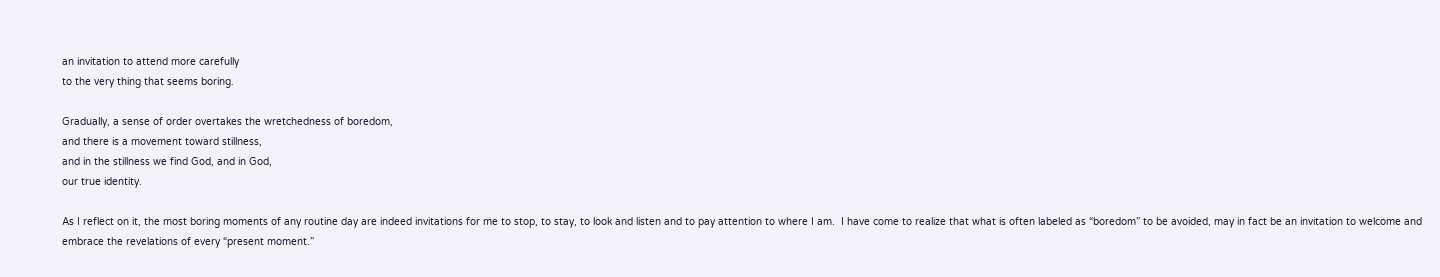an invitation to attend more carefully
to the very thing that seems boring.

Gradually, a sense of order overtakes the wretchedness of boredom,
and there is a movement toward stillness,
and in the stillness we find God, and in God,
our true identity.

As I reflect on it, the most boring moments of any routine day are indeed invitations for me to stop, to stay, to look and listen and to pay attention to where I am.  I have come to realize that what is often labeled as “boredom” to be avoided, may in fact be an invitation to welcome and embrace the revelations of every “present moment.”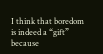I think that boredom is indeed a “gift” because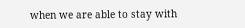when we are able to stay with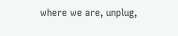where we are, unplug,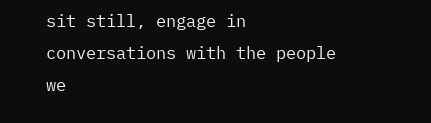sit still, engage in conversations with the people we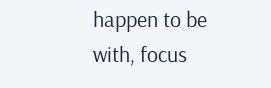happen to be with, focus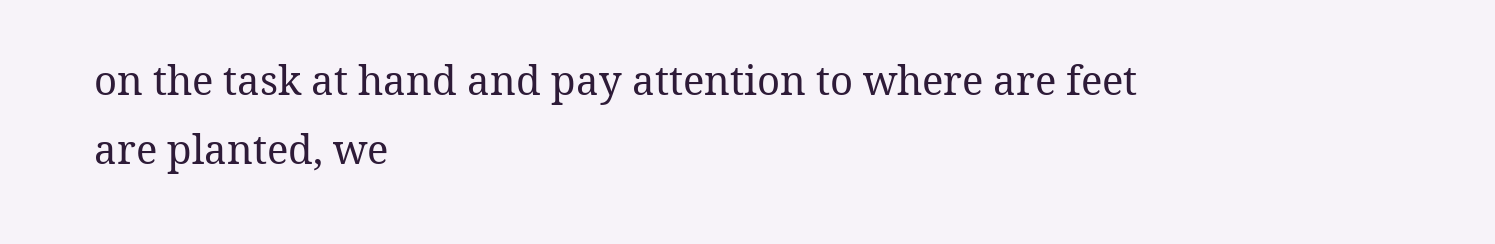on the task at hand and pay attention to where are feet are planted, we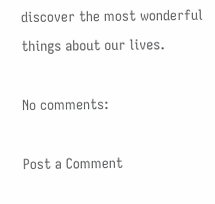discover the most wonderful things about our lives.

No comments:

Post a Comment